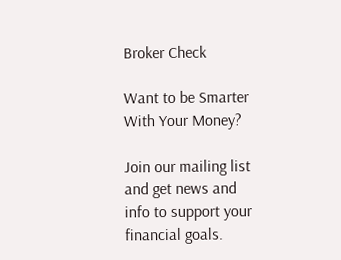Broker Check

Want to be Smarter With Your Money?

Join our mailing list and get news and info to support your financial goals.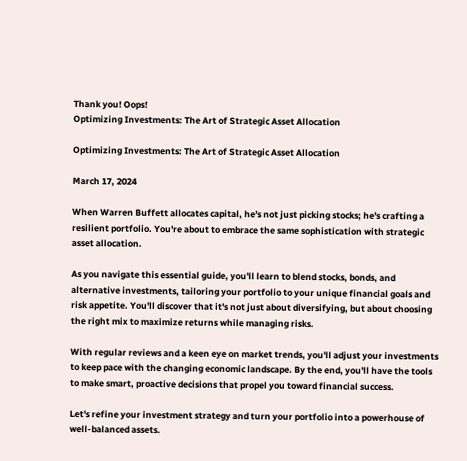Thank you! Oops!
Optimizing Investments: The Art of Strategic Asset Allocation

Optimizing Investments: The Art of Strategic Asset Allocation

March 17, 2024

When Warren Buffett allocates capital, he's not just picking stocks; he's crafting a resilient portfolio. You're about to embrace the same sophistication with strategic asset allocation.

As you navigate this essential guide, you'll learn to blend stocks, bonds, and alternative investments, tailoring your portfolio to your unique financial goals and risk appetite. You'll discover that it's not just about diversifying, but about choosing the right mix to maximize returns while managing risks.

With regular reviews and a keen eye on market trends, you'll adjust your investments to keep pace with the changing economic landscape. By the end, you'll have the tools to make smart, proactive decisions that propel you toward financial success.

Let's refine your investment strategy and turn your portfolio into a powerhouse of well-balanced assets.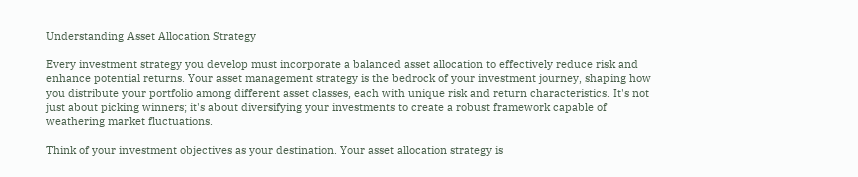Understanding Asset Allocation Strategy

Every investment strategy you develop must incorporate a balanced asset allocation to effectively reduce risk and enhance potential returns. Your asset management strategy is the bedrock of your investment journey, shaping how you distribute your portfolio among different asset classes, each with unique risk and return characteristics. It's not just about picking winners; it's about diversifying your investments to create a robust framework capable of weathering market fluctuations.

Think of your investment objectives as your destination. Your asset allocation strategy is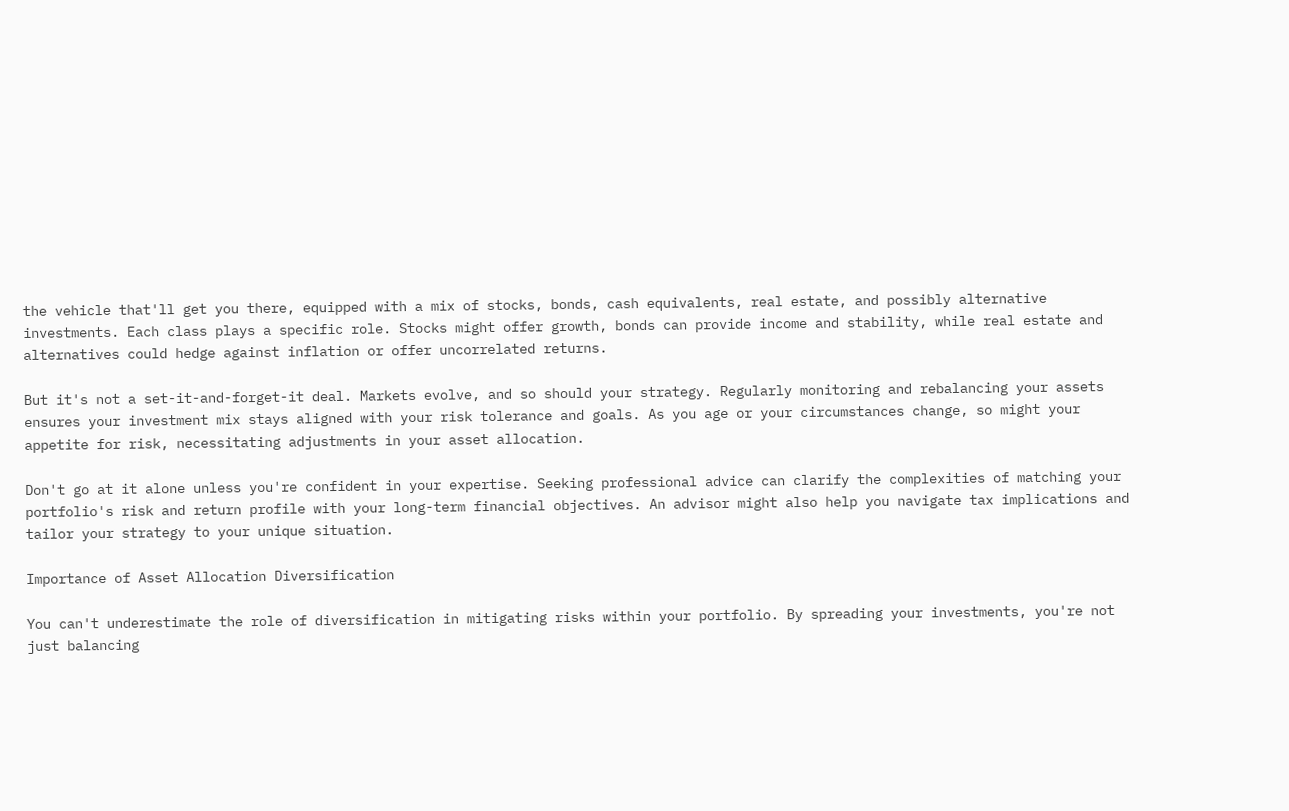the vehicle that'll get you there, equipped with a mix of stocks, bonds, cash equivalents, real estate, and possibly alternative investments. Each class plays a specific role. Stocks might offer growth, bonds can provide income and stability, while real estate and alternatives could hedge against inflation or offer uncorrelated returns.

But it's not a set-it-and-forget-it deal. Markets evolve, and so should your strategy. Regularly monitoring and rebalancing your assets ensures your investment mix stays aligned with your risk tolerance and goals. As you age or your circumstances change, so might your appetite for risk, necessitating adjustments in your asset allocation.

Don't go at it alone unless you're confident in your expertise. Seeking professional advice can clarify the complexities of matching your portfolio's risk and return profile with your long-term financial objectives. An advisor might also help you navigate tax implications and tailor your strategy to your unique situation.

Importance of Asset Allocation Diversification

You can't underestimate the role of diversification in mitigating risks within your portfolio. By spreading your investments, you're not just balancing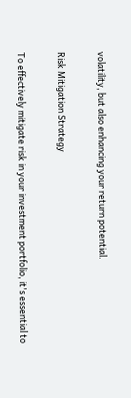volatility, but also enhancing your return potential.

Risk Mitigation Strategy

To effectively mitigate risk in your investment portfolio, it's essential to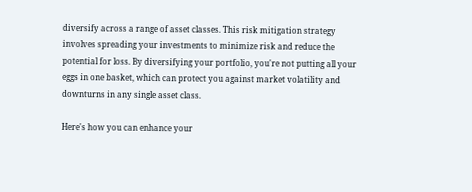diversify across a range of asset classes. This risk mitigation strategy involves spreading your investments to minimize risk and reduce the potential for loss. By diversifying your portfolio, you're not putting all your eggs in one basket, which can protect you against market volatility and downturns in any single asset class.

Here's how you can enhance your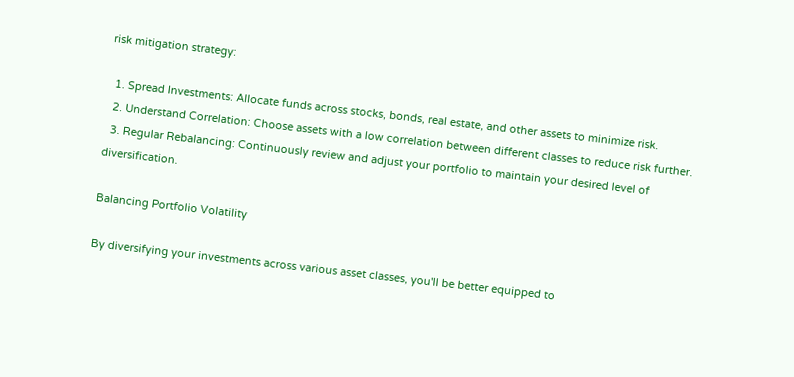risk mitigation strategy:

  1. Spread Investments: Allocate funds across stocks, bonds, real estate, and other assets to minimize risk.
  2. Understand Correlation: Choose assets with a low correlation between different classes to reduce risk further.
  3. Regular Rebalancing: Continuously review and adjust your portfolio to maintain your desired level of diversification.

Balancing Portfolio Volatility

By diversifying your investments across various asset classes, you'll be better equipped to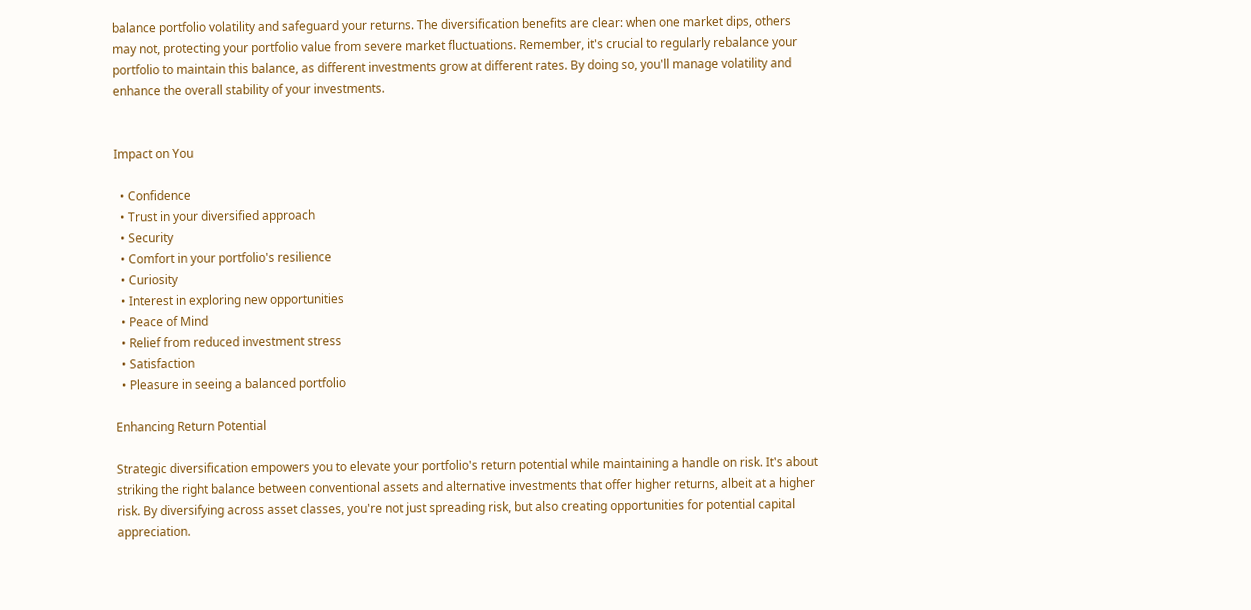balance portfolio volatility and safeguard your returns. The diversification benefits are clear: when one market dips, others may not, protecting your portfolio value from severe market fluctuations. Remember, it's crucial to regularly rebalance your portfolio to maintain this balance, as different investments grow at different rates. By doing so, you'll manage volatility and enhance the overall stability of your investments.


Impact on You

  • Confidence
  • Trust in your diversified approach
  • Security
  • Comfort in your portfolio's resilience
  • Curiosity
  • Interest in exploring new opportunities
  • Peace of Mind
  • Relief from reduced investment stress
  • Satisfaction
  • Pleasure in seeing a balanced portfolio

Enhancing Return Potential

Strategic diversification empowers you to elevate your portfolio's return potential while maintaining a handle on risk. It's about striking the right balance between conventional assets and alternative investments that offer higher returns, albeit at a higher risk. By diversifying across asset classes, you're not just spreading risk, but also creating opportunities for potential capital appreciation.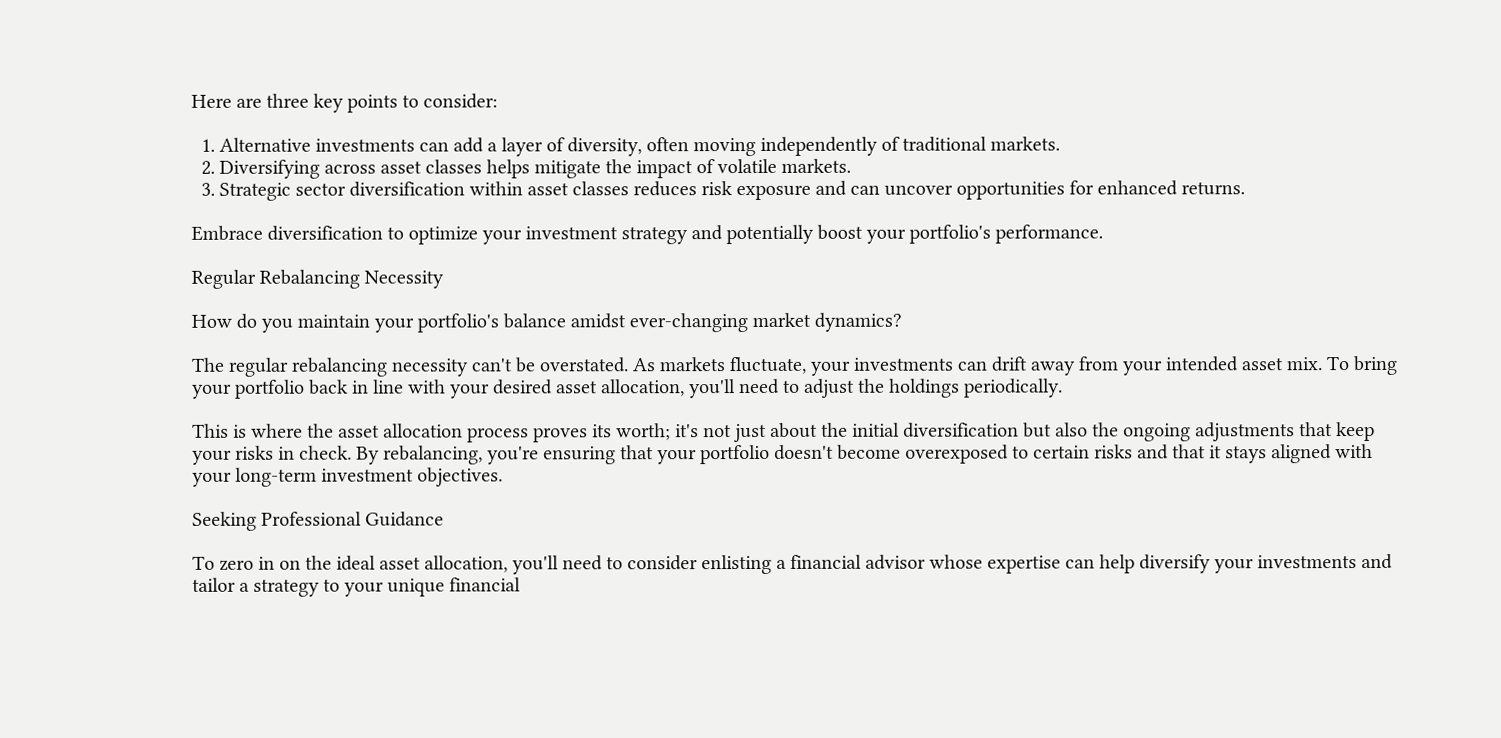Here are three key points to consider:

  1. Alternative investments can add a layer of diversity, often moving independently of traditional markets.
  2. Diversifying across asset classes helps mitigate the impact of volatile markets.
  3. Strategic sector diversification within asset classes reduces risk exposure and can uncover opportunities for enhanced returns.

Embrace diversification to optimize your investment strategy and potentially boost your portfolio's performance.

Regular Rebalancing Necessity

How do you maintain your portfolio's balance amidst ever-changing market dynamics?

The regular rebalancing necessity can't be overstated. As markets fluctuate, your investments can drift away from your intended asset mix. To bring your portfolio back in line with your desired asset allocation, you'll need to adjust the holdings periodically.

This is where the asset allocation process proves its worth; it's not just about the initial diversification but also the ongoing adjustments that keep your risks in check. By rebalancing, you're ensuring that your portfolio doesn't become overexposed to certain risks and that it stays aligned with your long-term investment objectives.

Seeking Professional Guidance

To zero in on the ideal asset allocation, you'll need to consider enlisting a financial advisor whose expertise can help diversify your investments and tailor a strategy to your unique financial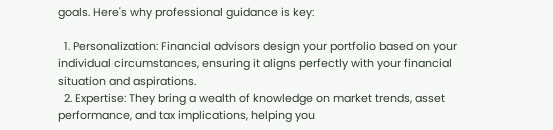goals. Here's why professional guidance is key:

  1. Personalization: Financial advisors design your portfolio based on your individual circumstances, ensuring it aligns perfectly with your financial situation and aspirations.
  2. Expertise: They bring a wealth of knowledge on market trends, asset performance, and tax implications, helping you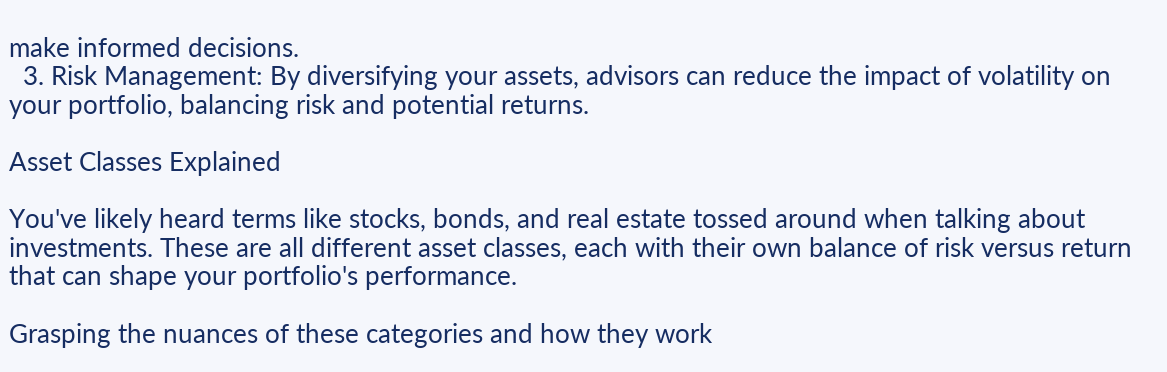make informed decisions.
  3. Risk Management: By diversifying your assets, advisors can reduce the impact of volatility on your portfolio, balancing risk and potential returns.

Asset Classes Explained

You've likely heard terms like stocks, bonds, and real estate tossed around when talking about investments. These are all different asset classes, each with their own balance of risk versus return that can shape your portfolio's performance.

Grasping the nuances of these categories and how they work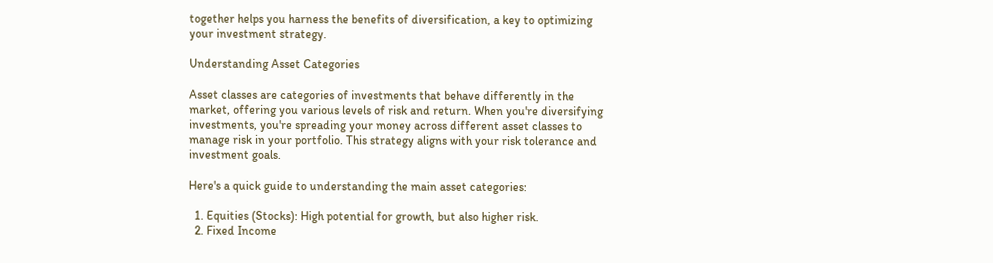together helps you harness the benefits of diversification, a key to optimizing your investment strategy.

Understanding Asset Categories

Asset classes are categories of investments that behave differently in the market, offering you various levels of risk and return. When you're diversifying investments, you're spreading your money across different asset classes to manage risk in your portfolio. This strategy aligns with your risk tolerance and investment goals.

Here's a quick guide to understanding the main asset categories:

  1. Equities (Stocks): High potential for growth, but also higher risk.
  2. Fixed Income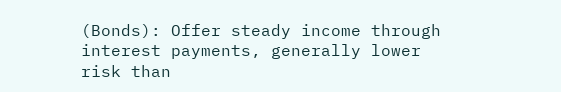(Bonds): Offer steady income through interest payments, generally lower risk than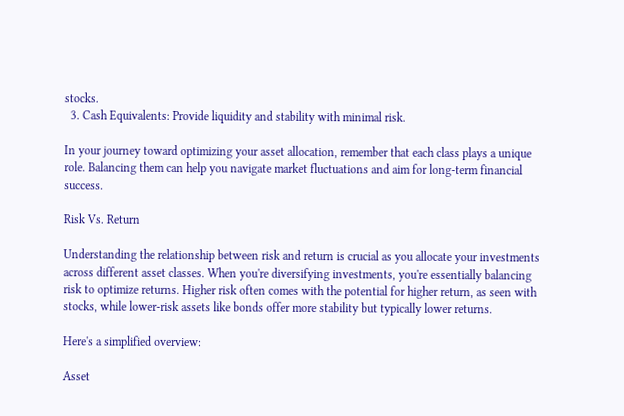stocks.
  3. Cash Equivalents: Provide liquidity and stability with minimal risk.

In your journey toward optimizing your asset allocation, remember that each class plays a unique role. Balancing them can help you navigate market fluctuations and aim for long-term financial success.

Risk Vs. Return

Understanding the relationship between risk and return is crucial as you allocate your investments across different asset classes. When you're diversifying investments, you're essentially balancing risk to optimize returns. Higher risk often comes with the potential for higher return, as seen with stocks, while lower-risk assets like bonds offer more stability but typically lower returns.

Here's a simplified overview:

Asset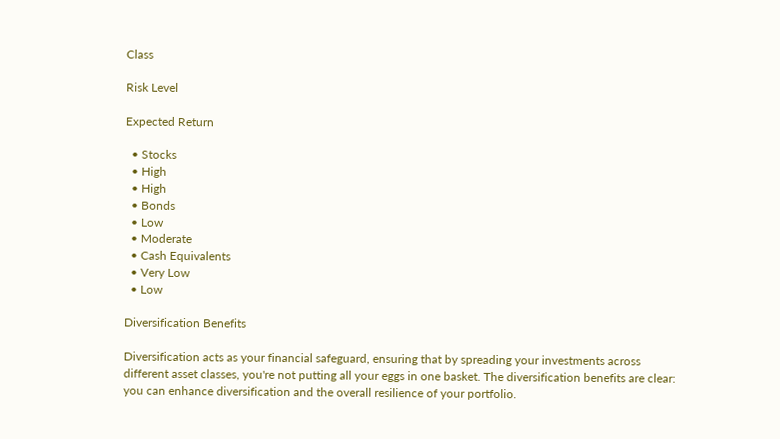Class

Risk Level

Expected Return

  • Stocks
  • High
  • High
  • Bonds
  • Low
  • Moderate
  • Cash Equivalents
  • Very Low
  • Low

Diversification Benefits

Diversification acts as your financial safeguard, ensuring that by spreading your investments across different asset classes, you're not putting all your eggs in one basket. The diversification benefits are clear: you can enhance diversification and the overall resilience of your portfolio.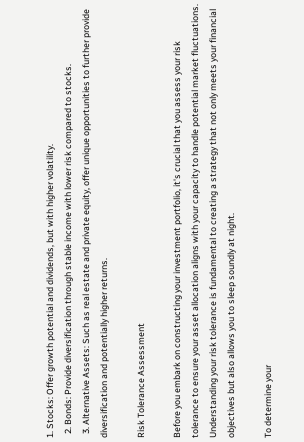1. Stocks: Offer growth potential and dividends, but with higher volatility.
  2. Bonds: Provide diversification through stable income with lower risk compared to stocks.
  3. Alternative Assets: Such as real estate and private equity, offer unique opportunities to further provide diversification and potentially higher returns.

Risk Tolerance Assessment

Before you embark on constructing your investment portfolio, it's crucial that you assess your risk tolerance to ensure your asset allocation aligns with your capacity to handle potential market fluctuations. Understanding your risk tolerance is fundamental to creating a strategy that not only meets your financial objectives but also allows you to sleep soundly at night.

To determine your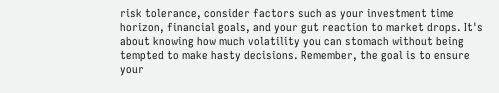risk tolerance, consider factors such as your investment time horizon, financial goals, and your gut reaction to market drops. It's about knowing how much volatility you can stomach without being tempted to make hasty decisions. Remember, the goal is to ensure your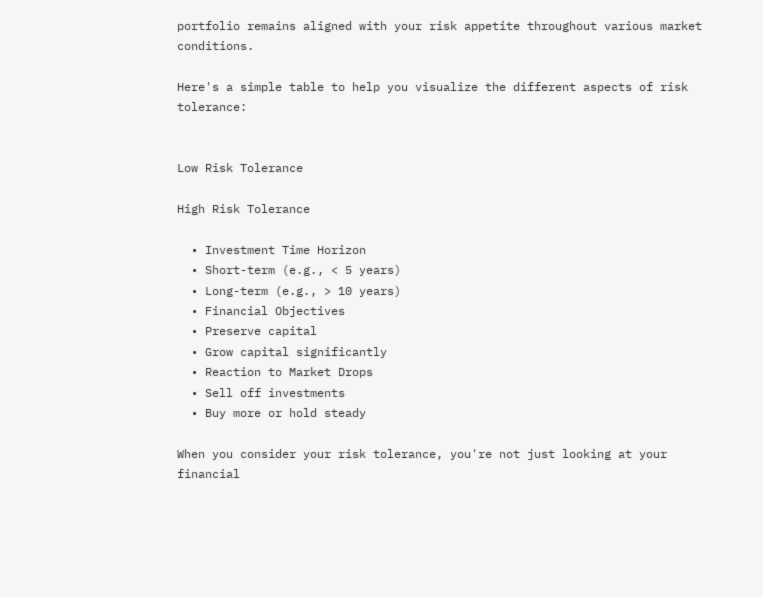portfolio remains aligned with your risk appetite throughout various market conditions.

Here's a simple table to help you visualize the different aspects of risk tolerance:


Low Risk Tolerance

High Risk Tolerance

  • Investment Time Horizon
  • Short-term (e.g., < 5 years)
  • Long-term (e.g., > 10 years)
  • Financial Objectives
  • Preserve capital
  • Grow capital significantly
  • Reaction to Market Drops
  • Sell off investments
  • Buy more or hold steady

When you consider your risk tolerance, you're not just looking at your financial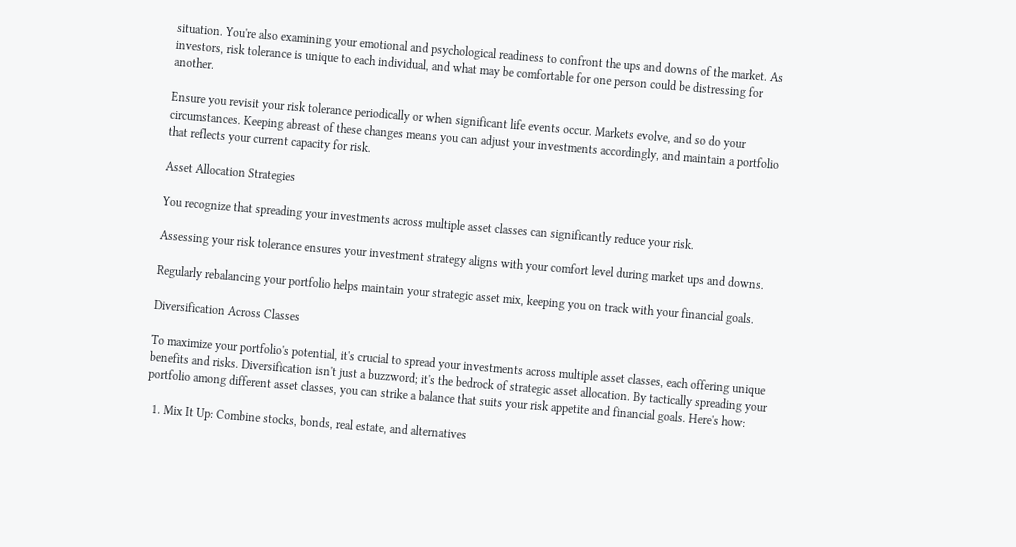situation. You're also examining your emotional and psychological readiness to confront the ups and downs of the market. As investors, risk tolerance is unique to each individual, and what may be comfortable for one person could be distressing for another.

Ensure you revisit your risk tolerance periodically or when significant life events occur. Markets evolve, and so do your circumstances. Keeping abreast of these changes means you can adjust your investments accordingly, and maintain a portfolio that reflects your current capacity for risk.

Asset Allocation Strategies

You recognize that spreading your investments across multiple asset classes can significantly reduce your risk.

Assessing your risk tolerance ensures your investment strategy aligns with your comfort level during market ups and downs.

Regularly rebalancing your portfolio helps maintain your strategic asset mix, keeping you on track with your financial goals.

Diversification Across Classes

To maximize your portfolio's potential, it's crucial to spread your investments across multiple asset classes, each offering unique benefits and risks. Diversification isn't just a buzzword; it's the bedrock of strategic asset allocation. By tactically spreading your portfolio among different asset classes, you can strike a balance that suits your risk appetite and financial goals. Here's how:

  1. Mix It Up: Combine stocks, bonds, real estate, and alternatives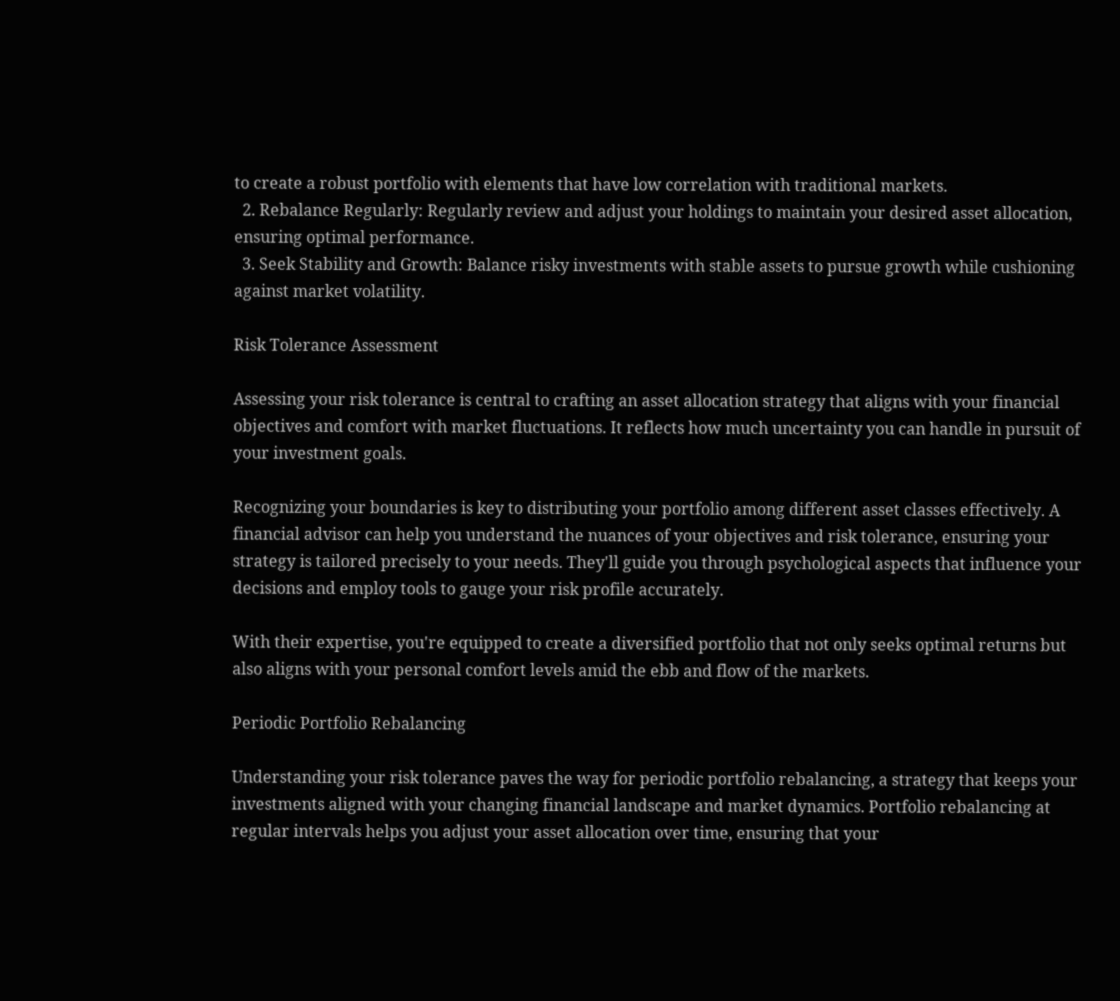to create a robust portfolio with elements that have low correlation with traditional markets.
  2. Rebalance Regularly: Regularly review and adjust your holdings to maintain your desired asset allocation, ensuring optimal performance.
  3. Seek Stability and Growth: Balance risky investments with stable assets to pursue growth while cushioning against market volatility.

Risk Tolerance Assessment

Assessing your risk tolerance is central to crafting an asset allocation strategy that aligns with your financial objectives and comfort with market fluctuations. It reflects how much uncertainty you can handle in pursuit of your investment goals.

Recognizing your boundaries is key to distributing your portfolio among different asset classes effectively. A financial advisor can help you understand the nuances of your objectives and risk tolerance, ensuring your strategy is tailored precisely to your needs. They'll guide you through psychological aspects that influence your decisions and employ tools to gauge your risk profile accurately.

With their expertise, you're equipped to create a diversified portfolio that not only seeks optimal returns but also aligns with your personal comfort levels amid the ebb and flow of the markets.

Periodic Portfolio Rebalancing

Understanding your risk tolerance paves the way for periodic portfolio rebalancing, a strategy that keeps your investments aligned with your changing financial landscape and market dynamics. Portfolio rebalancing at regular intervals helps you adjust your asset allocation over time, ensuring that your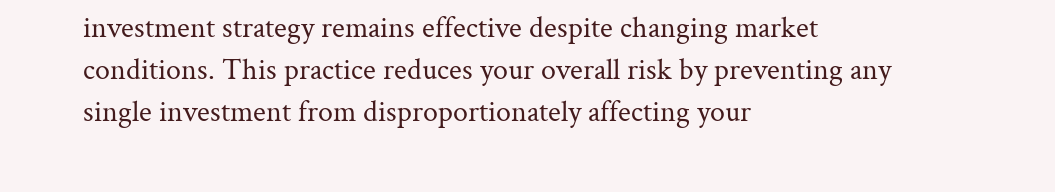investment strategy remains effective despite changing market conditions. This practice reduces your overall risk by preventing any single investment from disproportionately affecting your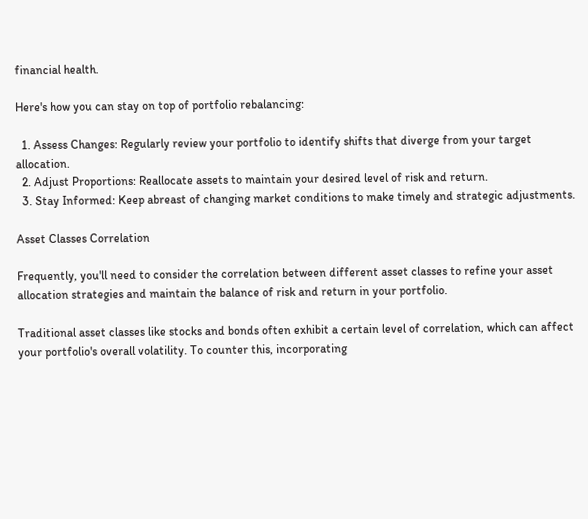financial health.

Here's how you can stay on top of portfolio rebalancing:

  1. Assess Changes: Regularly review your portfolio to identify shifts that diverge from your target allocation.
  2. Adjust Proportions: Reallocate assets to maintain your desired level of risk and return.
  3. Stay Informed: Keep abreast of changing market conditions to make timely and strategic adjustments.

Asset Classes Correlation

Frequently, you'll need to consider the correlation between different asset classes to refine your asset allocation strategies and maintain the balance of risk and return in your portfolio.

Traditional asset classes like stocks and bonds often exhibit a certain level of correlation, which can affect your portfolio's overall volatility. To counter this, incorporating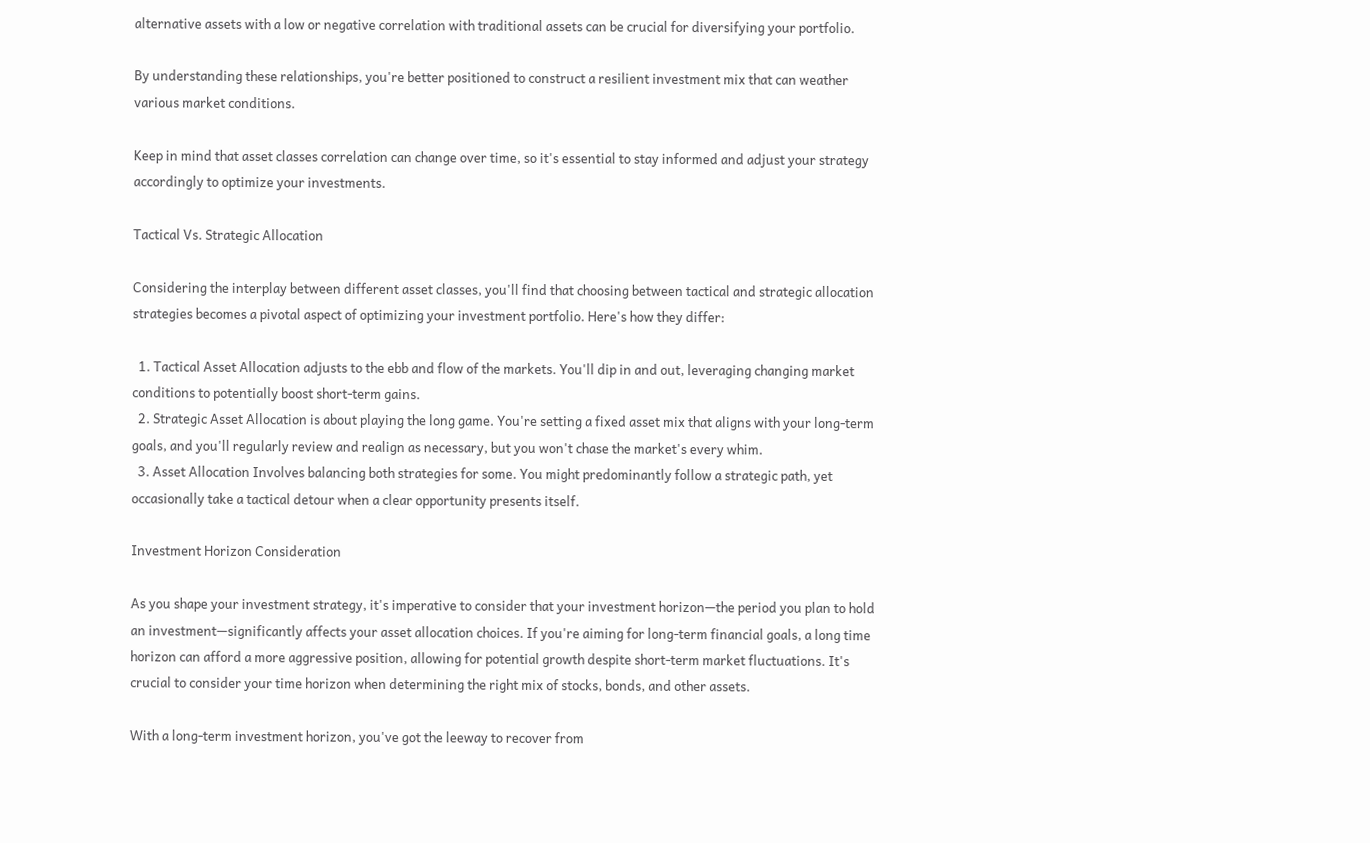alternative assets with a low or negative correlation with traditional assets can be crucial for diversifying your portfolio.

By understanding these relationships, you're better positioned to construct a resilient investment mix that can weather various market conditions.

Keep in mind that asset classes correlation can change over time, so it's essential to stay informed and adjust your strategy accordingly to optimize your investments.

Tactical Vs. Strategic Allocation

Considering the interplay between different asset classes, you'll find that choosing between tactical and strategic allocation strategies becomes a pivotal aspect of optimizing your investment portfolio. Here's how they differ:

  1. Tactical Asset Allocation adjusts to the ebb and flow of the markets. You'll dip in and out, leveraging changing market conditions to potentially boost short-term gains.
  2. Strategic Asset Allocation is about playing the long game. You're setting a fixed asset mix that aligns with your long-term goals, and you'll regularly review and realign as necessary, but you won't chase the market's every whim.
  3. Asset Allocation Involves balancing both strategies for some. You might predominantly follow a strategic path, yet occasionally take a tactical detour when a clear opportunity presents itself.

Investment Horizon Consideration

As you shape your investment strategy, it's imperative to consider that your investment horizon—the period you plan to hold an investment—significantly affects your asset allocation choices. If you're aiming for long-term financial goals, a long time horizon can afford a more aggressive position, allowing for potential growth despite short-term market fluctuations. It's crucial to consider your time horizon when determining the right mix of stocks, bonds, and other assets.

With a long-term investment horizon, you've got the leeway to recover from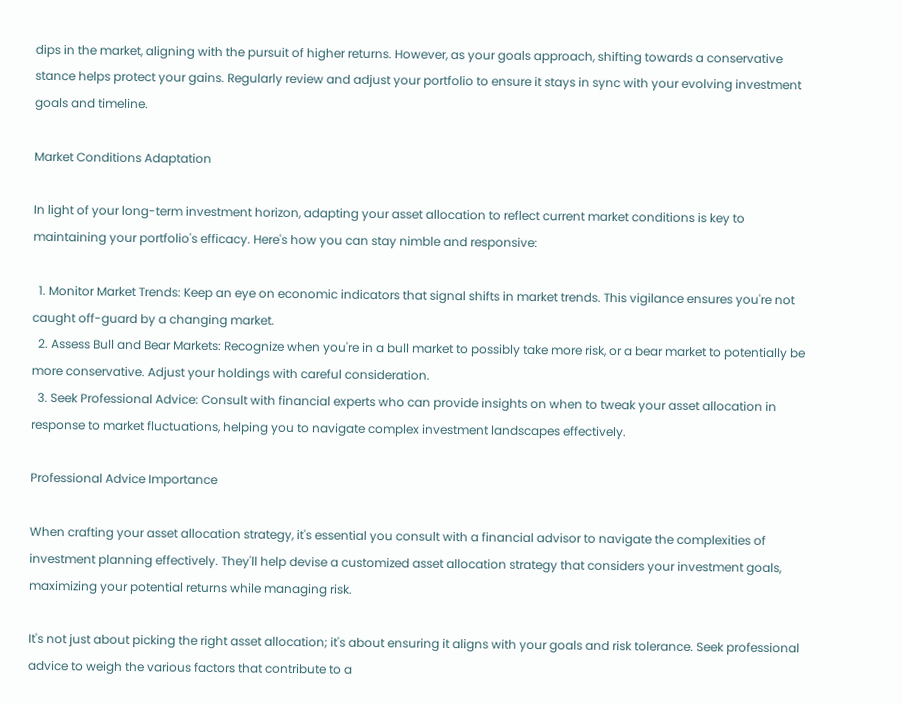dips in the market, aligning with the pursuit of higher returns. However, as your goals approach, shifting towards a conservative stance helps protect your gains. Regularly review and adjust your portfolio to ensure it stays in sync with your evolving investment goals and timeline.

Market Conditions Adaptation

In light of your long-term investment horizon, adapting your asset allocation to reflect current market conditions is key to maintaining your portfolio's efficacy. Here's how you can stay nimble and responsive:

  1. Monitor Market Trends: Keep an eye on economic indicators that signal shifts in market trends. This vigilance ensures you're not caught off-guard by a changing market.
  2. Assess Bull and Bear Markets: Recognize when you're in a bull market to possibly take more risk, or a bear market to potentially be more conservative. Adjust your holdings with careful consideration.
  3. Seek Professional Advice: Consult with financial experts who can provide insights on when to tweak your asset allocation in response to market fluctuations, helping you to navigate complex investment landscapes effectively.

Professional Advice Importance

When crafting your asset allocation strategy, it's essential you consult with a financial advisor to navigate the complexities of investment planning effectively. They'll help devise a customized asset allocation strategy that considers your investment goals, maximizing your potential returns while managing risk.

It's not just about picking the right asset allocation; it's about ensuring it aligns with your goals and risk tolerance. Seek professional advice to weigh the various factors that contribute to a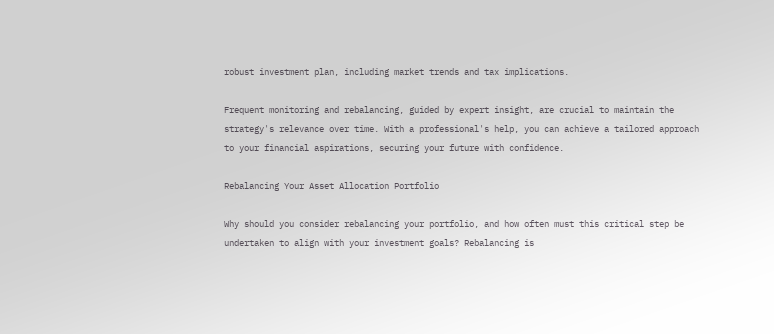robust investment plan, including market trends and tax implications.

Frequent monitoring and rebalancing, guided by expert insight, are crucial to maintain the strategy's relevance over time. With a professional's help, you can achieve a tailored approach to your financial aspirations, securing your future with confidence.

Rebalancing Your Asset Allocation Portfolio

Why should you consider rebalancing your portfolio, and how often must this critical step be undertaken to align with your investment goals? Rebalancing is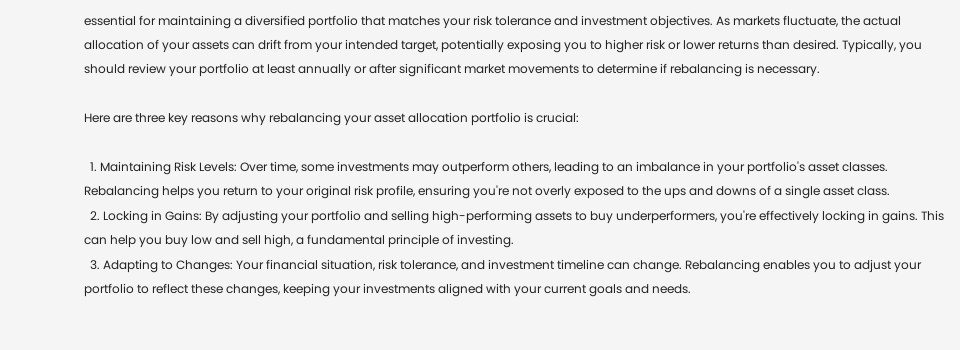essential for maintaining a diversified portfolio that matches your risk tolerance and investment objectives. As markets fluctuate, the actual allocation of your assets can drift from your intended target, potentially exposing you to higher risk or lower returns than desired. Typically, you should review your portfolio at least annually or after significant market movements to determine if rebalancing is necessary.

Here are three key reasons why rebalancing your asset allocation portfolio is crucial:

  1. Maintaining Risk Levels: Over time, some investments may outperform others, leading to an imbalance in your portfolio's asset classes. Rebalancing helps you return to your original risk profile, ensuring you're not overly exposed to the ups and downs of a single asset class.
  2. Locking in Gains: By adjusting your portfolio and selling high-performing assets to buy underperformers, you're effectively locking in gains. This can help you buy low and sell high, a fundamental principle of investing.
  3. Adapting to Changes: Your financial situation, risk tolerance, and investment timeline can change. Rebalancing enables you to adjust your portfolio to reflect these changes, keeping your investments aligned with your current goals and needs.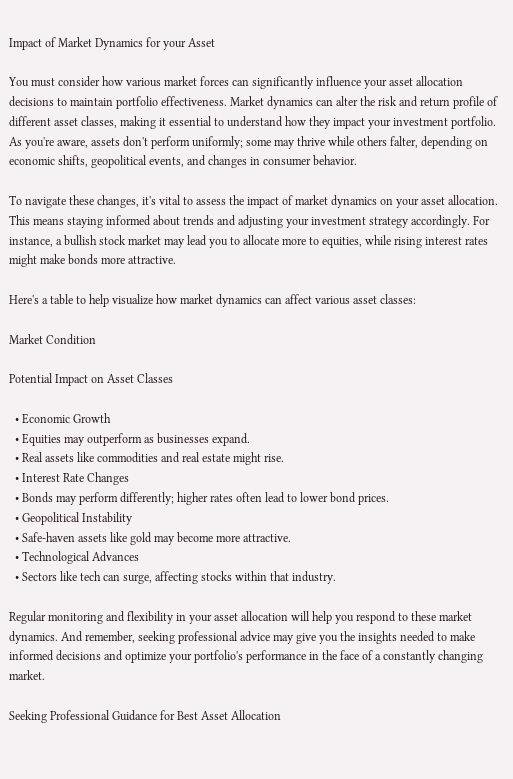Impact of Market Dynamics for your Asset

You must consider how various market forces can significantly influence your asset allocation decisions to maintain portfolio effectiveness. Market dynamics can alter the risk and return profile of different asset classes, making it essential to understand how they impact your investment portfolio. As you're aware, assets don't perform uniformly; some may thrive while others falter, depending on economic shifts, geopolitical events, and changes in consumer behavior.

To navigate these changes, it's vital to assess the impact of market dynamics on your asset allocation. This means staying informed about trends and adjusting your investment strategy accordingly. For instance, a bullish stock market may lead you to allocate more to equities, while rising interest rates might make bonds more attractive.

Here's a table to help visualize how market dynamics can affect various asset classes:

Market Condition

Potential Impact on Asset Classes

  • Economic Growth
  • Equities may outperform as businesses expand.
  • Real assets like commodities and real estate might rise.
  • Interest Rate Changes
  • Bonds may perform differently; higher rates often lead to lower bond prices.
  • Geopolitical Instability
  • Safe-haven assets like gold may become more attractive.
  • Technological Advances
  • Sectors like tech can surge, affecting stocks within that industry.

Regular monitoring and flexibility in your asset allocation will help you respond to these market dynamics. And remember, seeking professional advice may give you the insights needed to make informed decisions and optimize your portfolio's performance in the face of a constantly changing market.

Seeking Professional Guidance for Best Asset Allocation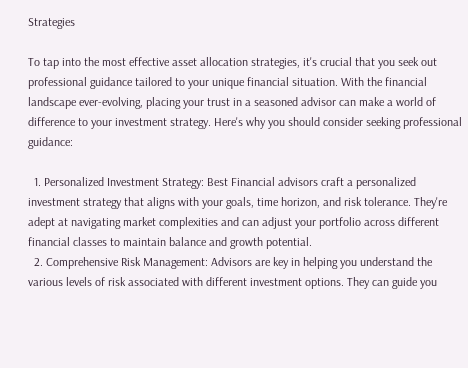Strategies

To tap into the most effective asset allocation strategies, it's crucial that you seek out professional guidance tailored to your unique financial situation. With the financial landscape ever-evolving, placing your trust in a seasoned advisor can make a world of difference to your investment strategy. Here's why you should consider seeking professional guidance:

  1. Personalized Investment Strategy: Best Financial advisors craft a personalized investment strategy that aligns with your goals, time horizon, and risk tolerance. They're adept at navigating market complexities and can adjust your portfolio across different financial classes to maintain balance and growth potential.
  2. Comprehensive Risk Management: Advisors are key in helping you understand the various levels of risk associated with different investment options. They can guide you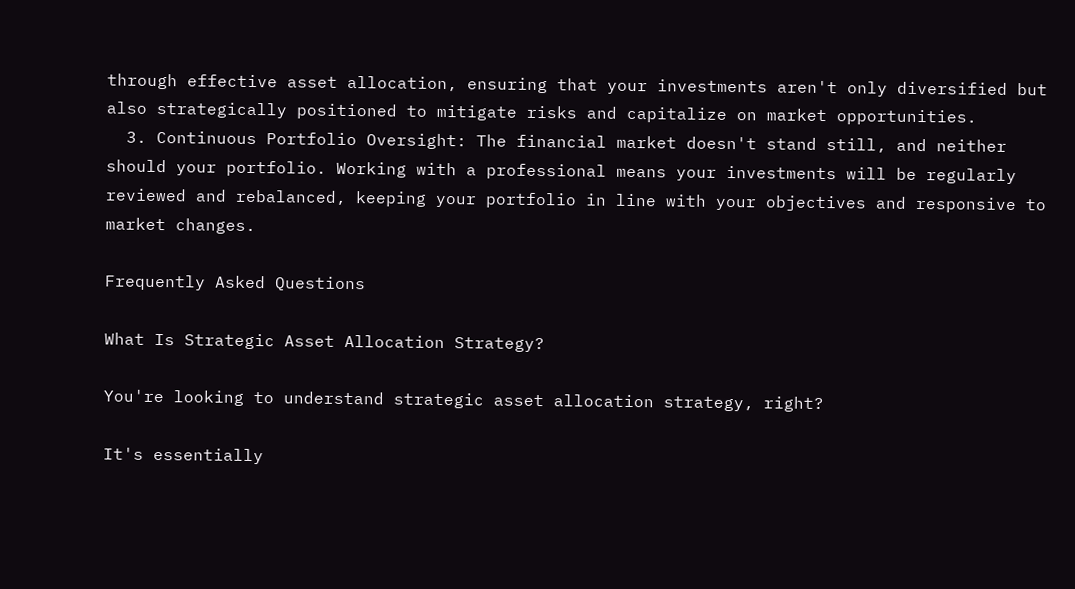through effective asset allocation, ensuring that your investments aren't only diversified but also strategically positioned to mitigate risks and capitalize on market opportunities.
  3. Continuous Portfolio Oversight: The financial market doesn't stand still, and neither should your portfolio. Working with a professional means your investments will be regularly reviewed and rebalanced, keeping your portfolio in line with your objectives and responsive to market changes.

Frequently Asked Questions

What Is Strategic Asset Allocation Strategy?

You're looking to understand strategic asset allocation strategy, right?

It's essentially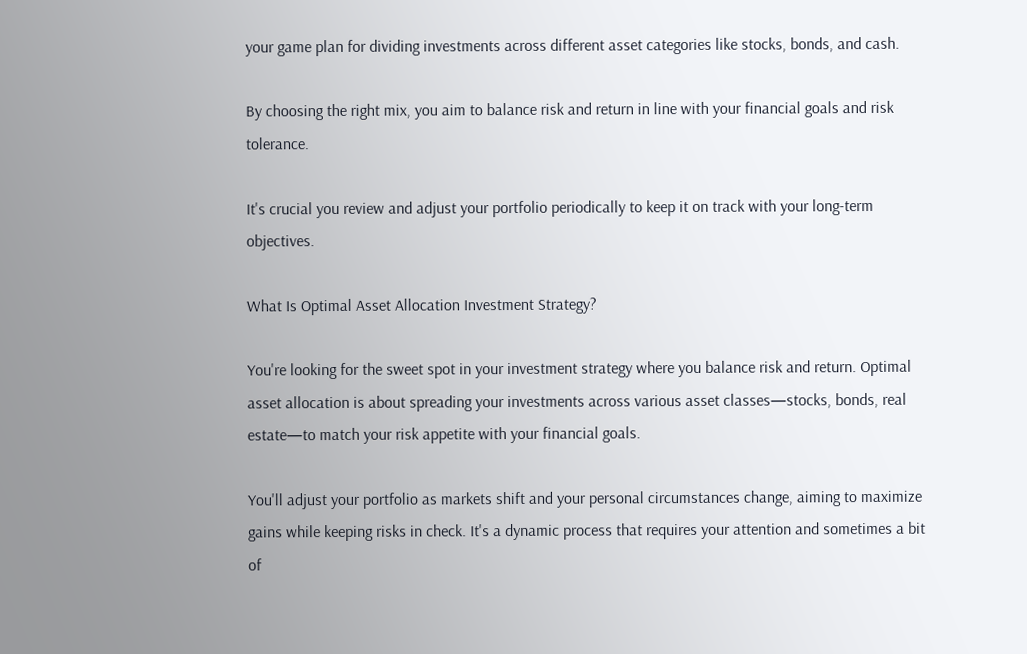your game plan for dividing investments across different asset categories like stocks, bonds, and cash.

By choosing the right mix, you aim to balance risk and return in line with your financial goals and risk tolerance.

It's crucial you review and adjust your portfolio periodically to keep it on track with your long-term objectives.

What Is Optimal Asset Allocation Investment Strategy?

You're looking for the sweet spot in your investment strategy where you balance risk and return. Optimal asset allocation is about spreading your investments across various asset classes—stocks, bonds, real estate—to match your risk appetite with your financial goals.

You'll adjust your portfolio as markets shift and your personal circumstances change, aiming to maximize gains while keeping risks in check. It's a dynamic process that requires your attention and sometimes a bit of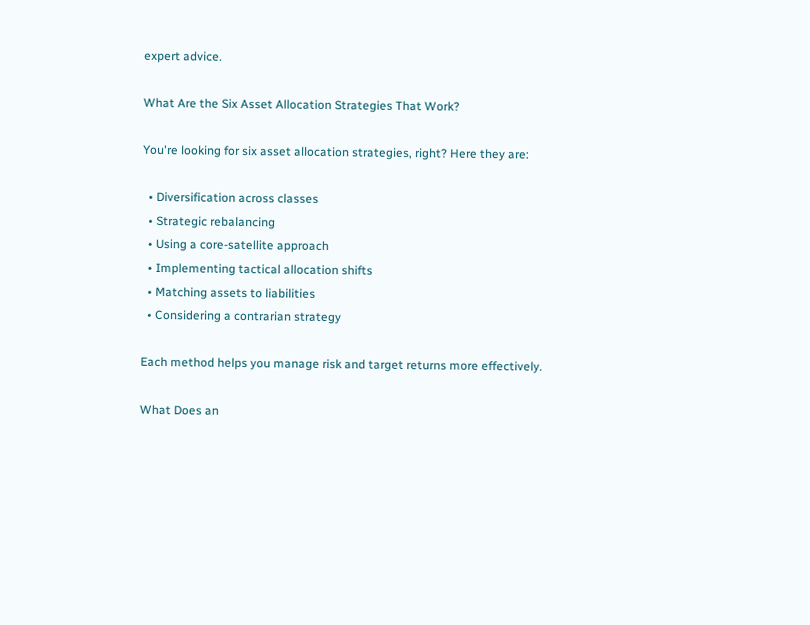expert advice.

What Are the Six Asset Allocation Strategies That Work?

You're looking for six asset allocation strategies, right? Here they are:

  • Diversification across classes
  • Strategic rebalancing
  • Using a core-satellite approach
  • Implementing tactical allocation shifts
  • Matching assets to liabilities
  • Considering a contrarian strategy

Each method helps you manage risk and target returns more effectively.

What Does an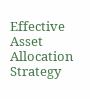Effective Asset Allocation Strategy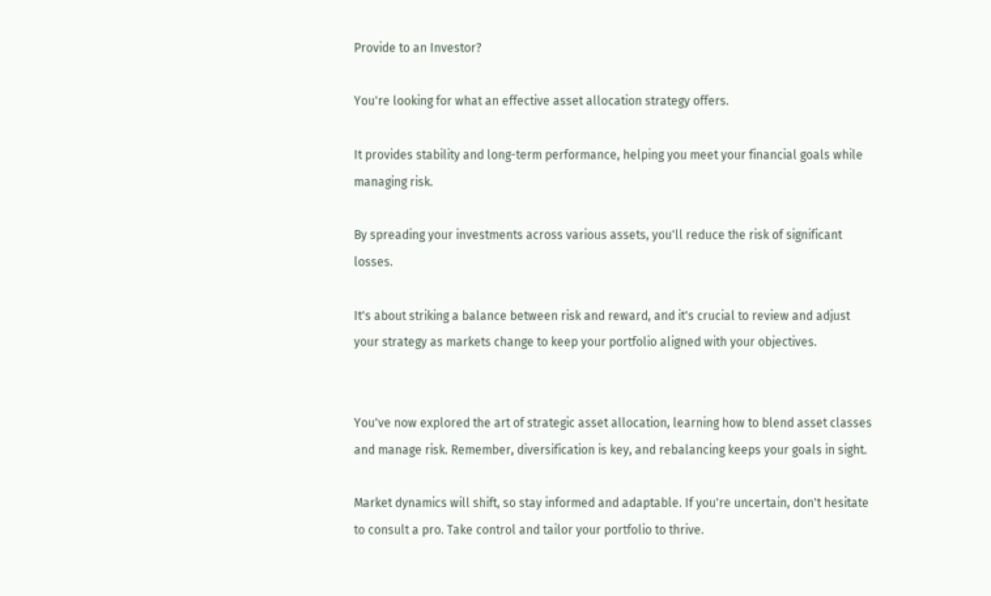Provide to an Investor?

You're looking for what an effective asset allocation strategy offers.

It provides stability and long-term performance, helping you meet your financial goals while managing risk.

By spreading your investments across various assets, you'll reduce the risk of significant losses.

It's about striking a balance between risk and reward, and it's crucial to review and adjust your strategy as markets change to keep your portfolio aligned with your objectives.


You've now explored the art of strategic asset allocation, learning how to blend asset classes and manage risk. Remember, diversification is key, and rebalancing keeps your goals in sight.

Market dynamics will shift, so stay informed and adaptable. If you're uncertain, don't hesitate to consult a pro. Take control and tailor your portfolio to thrive.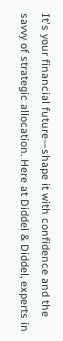It's your financial future—shape it with confidence and the savvy of strategic allocation. Here at Diddel & Diddel, experts in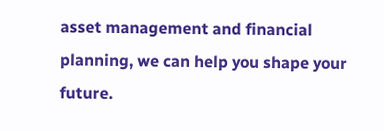asset management and financial planning, we can help you shape your future.